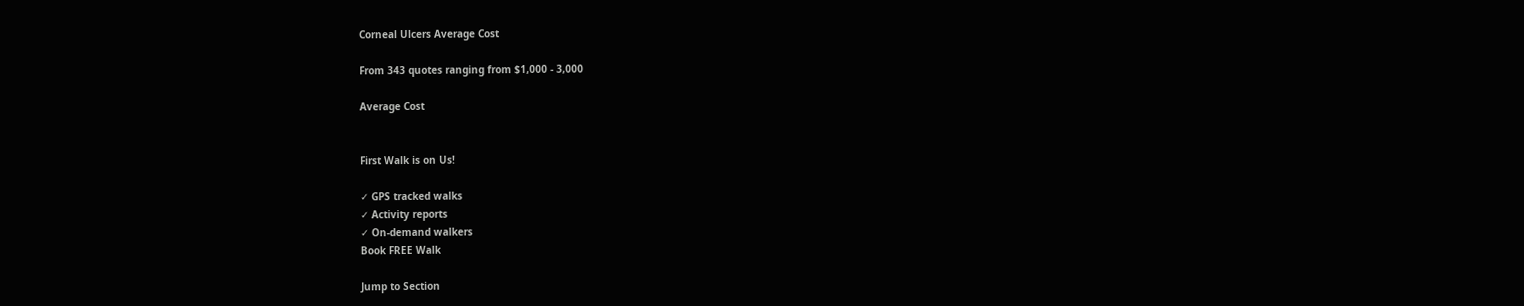Corneal Ulcers Average Cost

From 343 quotes ranging from $1,000 - 3,000

Average Cost


First Walk is on Us!

✓ GPS tracked walks
✓ Activity reports
✓ On-demand walkers
Book FREE Walk

Jump to Section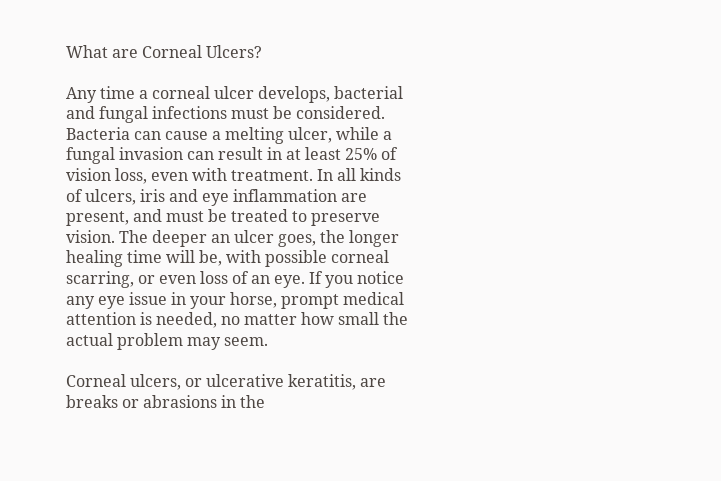What are Corneal Ulcers?

Any time a corneal ulcer develops, bacterial and fungal infections must be considered. Bacteria can cause a melting ulcer, while a fungal invasion can result in at least 25% of vision loss, even with treatment. In all kinds of ulcers, iris and eye inflammation are present, and must be treated to preserve vision. The deeper an ulcer goes, the longer healing time will be, with possible corneal scarring, or even loss of an eye. If you notice any eye issue in your horse, prompt medical attention is needed, no matter how small the actual problem may seem.

Corneal ulcers, or ulcerative keratitis, are breaks or abrasions in the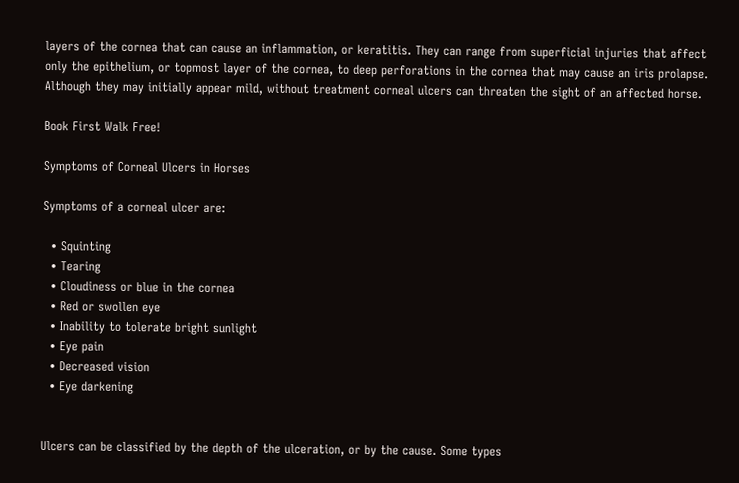layers of the cornea that can cause an inflammation, or keratitis. They can range from superficial injuries that affect only the epithelium, or topmost layer of the cornea, to deep perforations in the cornea that may cause an iris prolapse. Although they may initially appear mild, without treatment corneal ulcers can threaten the sight of an affected horse.

Book First Walk Free!

Symptoms of Corneal Ulcers in Horses

Symptoms of a corneal ulcer are:

  • Squinting
  • Tearing
  • Cloudiness or blue in the cornea
  • Red or swollen eye
  • Inability to tolerate bright sunlight
  • Eye pain
  • Decreased vision
  • Eye darkening


Ulcers can be classified by the depth of the ulceration, or by the cause. Some types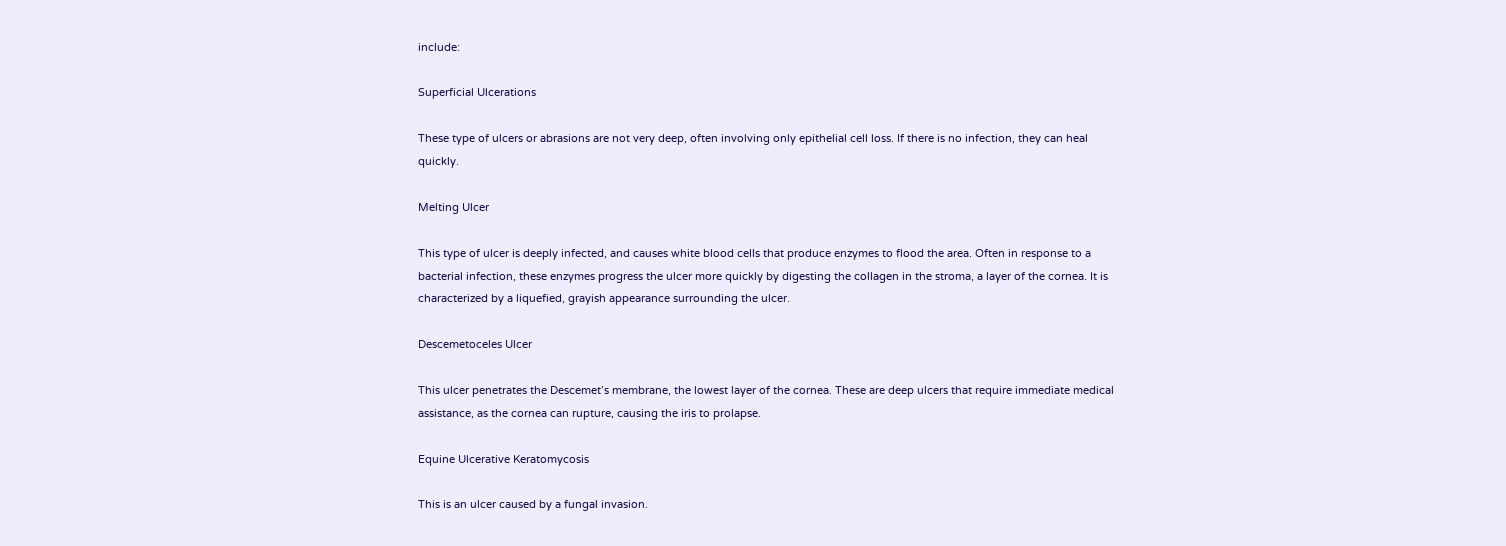include:

Superficial Ulcerations

These type of ulcers or abrasions are not very deep, often involving only epithelial cell loss. If there is no infection, they can heal quickly.

Melting Ulcer

This type of ulcer is deeply infected, and causes white blood cells that produce enzymes to flood the area. Often in response to a bacterial infection, these enzymes progress the ulcer more quickly by digesting the collagen in the stroma, a layer of the cornea. It is characterized by a liquefied, grayish appearance surrounding the ulcer.

Descemetoceles Ulcer

This ulcer penetrates the Descemet’s membrane, the lowest layer of the cornea. These are deep ulcers that require immediate medical assistance, as the cornea can rupture, causing the iris to prolapse.

Equine Ulcerative Keratomycosis

This is an ulcer caused by a fungal invasion.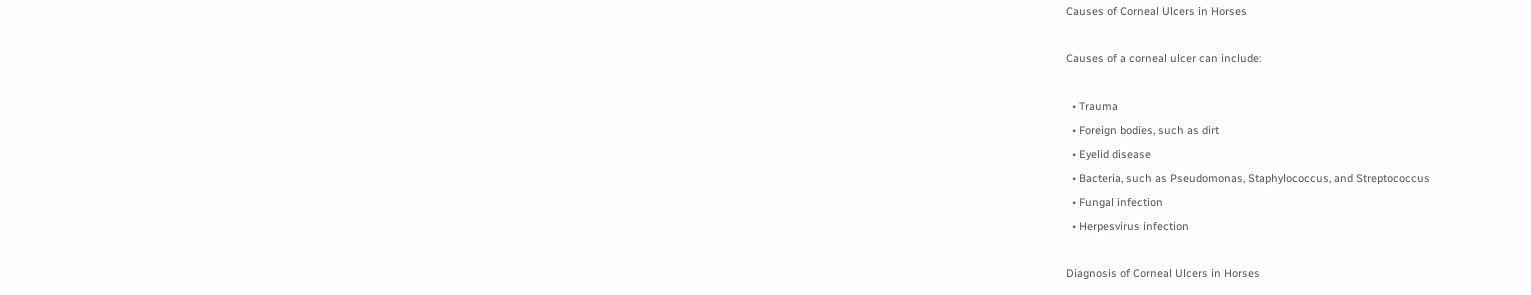Causes of Corneal Ulcers in Horses

Causes of a corneal ulcer can include:

  • Trauma
  • Foreign bodies, such as dirt
  • Eyelid disease
  • Bacteria, such as Pseudomonas, Staphylococcus, and Streptococcus
  • Fungal infection
  • Herpesvirus infection

Diagnosis of Corneal Ulcers in Horses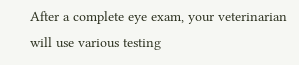After a complete eye exam, your veterinarian will use various testing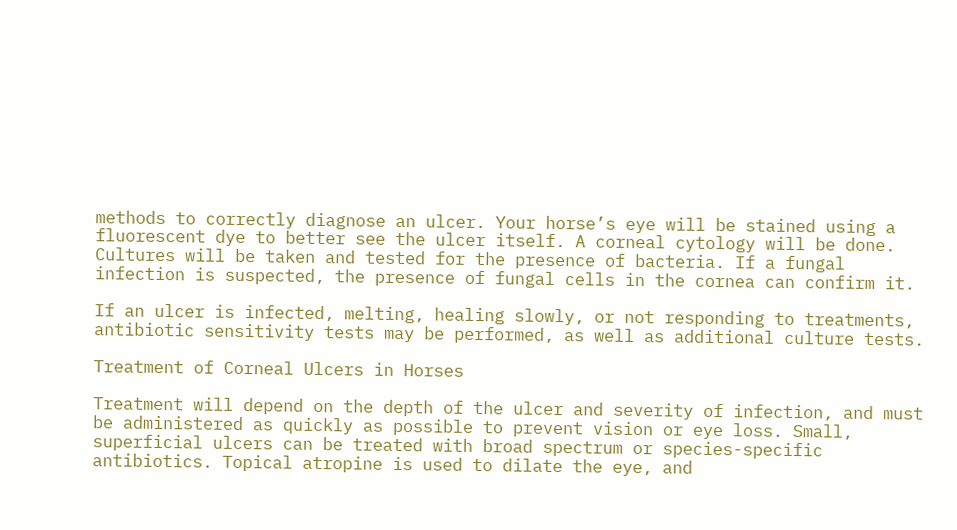methods to correctly diagnose an ulcer. Your horse’s eye will be stained using a fluorescent dye to better see the ulcer itself. A corneal cytology will be done. Cultures will be taken and tested for the presence of bacteria. If a fungal infection is suspected, the presence of fungal cells in the cornea can confirm it.

If an ulcer is infected, melting, healing slowly, or not responding to treatments, antibiotic sensitivity tests may be performed, as well as additional culture tests.

Treatment of Corneal Ulcers in Horses

Treatment will depend on the depth of the ulcer and severity of infection, and must be administered as quickly as possible to prevent vision or eye loss. Small, superficial ulcers can be treated with broad spectrum or species-specific antibiotics. Topical atropine is used to dilate the eye, and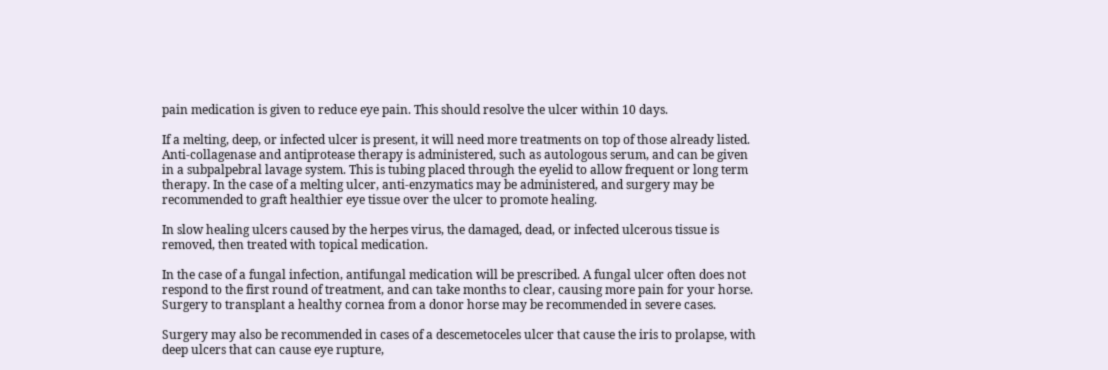pain medication is given to reduce eye pain. This should resolve the ulcer within 10 days.

If a melting, deep, or infected ulcer is present, it will need more treatments on top of those already listed. Anti-collagenase and antiprotease therapy is administered, such as autologous serum, and can be given in a subpalpebral lavage system. This is tubing placed through the eyelid to allow frequent or long term therapy. In the case of a melting ulcer, anti-enzymatics may be administered, and surgery may be recommended to graft healthier eye tissue over the ulcer to promote healing.

In slow healing ulcers caused by the herpes virus, the damaged, dead, or infected ulcerous tissue is removed, then treated with topical medication.

In the case of a fungal infection, antifungal medication will be prescribed. A fungal ulcer often does not respond to the first round of treatment, and can take months to clear, causing more pain for your horse. Surgery to transplant a healthy cornea from a donor horse may be recommended in severe cases.

Surgery may also be recommended in cases of a descemetoceles ulcer that cause the iris to prolapse, with deep ulcers that can cause eye rupture,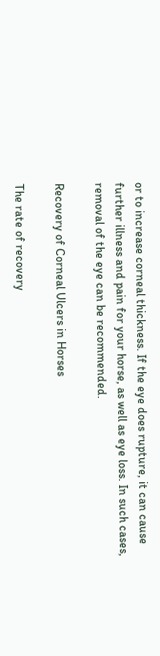or to increase corneal thickness. If the eye does rupture, it can cause further illness and pain for your horse, as well as eye loss. In such cases, removal of the eye can be recommended.

Recovery of Corneal Ulcers in Horses

The rate of recovery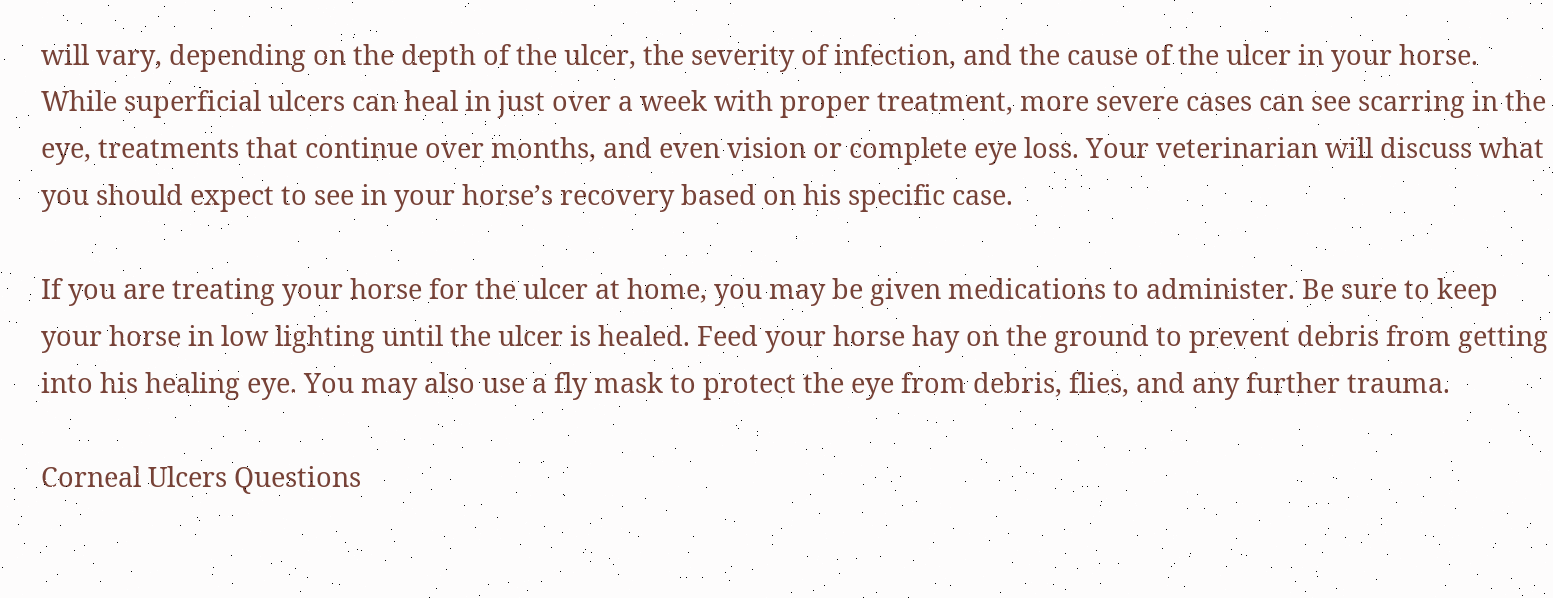will vary, depending on the depth of the ulcer, the severity of infection, and the cause of the ulcer in your horse. While superficial ulcers can heal in just over a week with proper treatment, more severe cases can see scarring in the eye, treatments that continue over months, and even vision or complete eye loss. Your veterinarian will discuss what you should expect to see in your horse’s recovery based on his specific case.

If you are treating your horse for the ulcer at home, you may be given medications to administer. Be sure to keep your horse in low lighting until the ulcer is healed. Feed your horse hay on the ground to prevent debris from getting into his healing eye. You may also use a fly mask to protect the eye from debris, flies, and any further trauma.

Corneal Ulcers Questions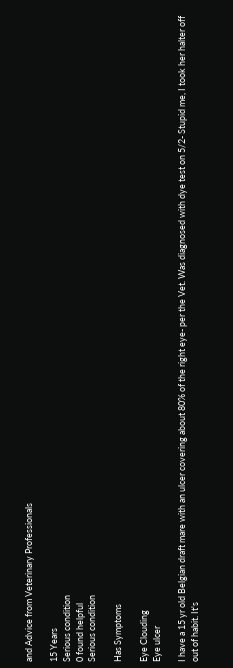and Advice from Veterinary Professionals

15 Years
Serious condition
0 found helpful
Serious condition

Has Symptoms

Eye Clouding
Eye ulcer

I have a 15 yr old Belgian draft mare with an ulcer covering about 80% of the right eye- per the Vet. Was diagnosed with dye test on 5/2- Stupid me, I took her halter off out of habit. It's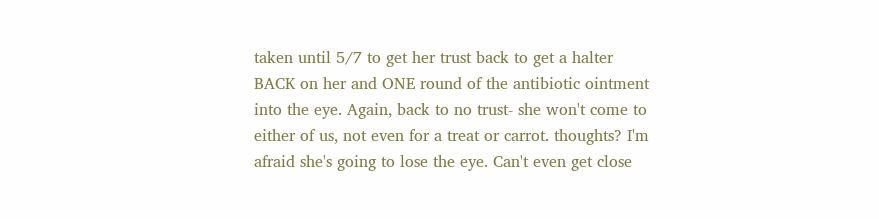taken until 5/7 to get her trust back to get a halter BACK on her and ONE round of the antibiotic ointment into the eye. Again, back to no trust- she won't come to either of us, not even for a treat or carrot. thoughts? I'm afraid she's going to lose the eye. Can't even get close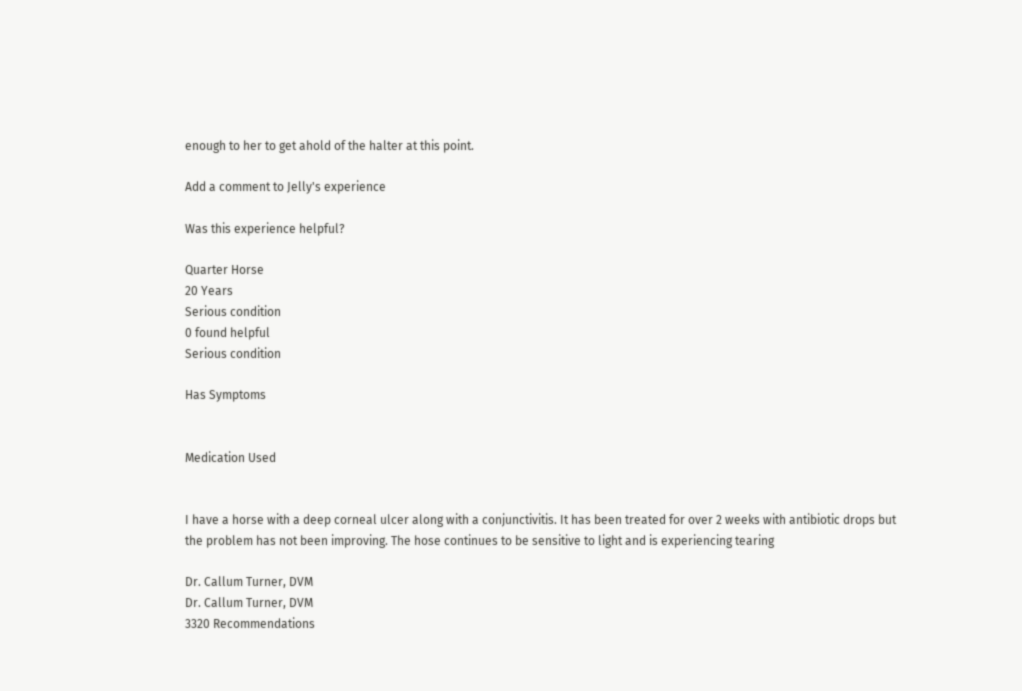enough to her to get ahold of the halter at this point.

Add a comment to Jelly's experience

Was this experience helpful?

Quarter Horse
20 Years
Serious condition
0 found helpful
Serious condition

Has Symptoms


Medication Used


I have a horse with a deep corneal ulcer along with a conjunctivitis. It has been treated for over 2 weeks with antibiotic drops but the problem has not been improving. The hose continues to be sensitive to light and is experiencing tearing

Dr. Callum Turner, DVM
Dr. Callum Turner, DVM
3320 Recommendations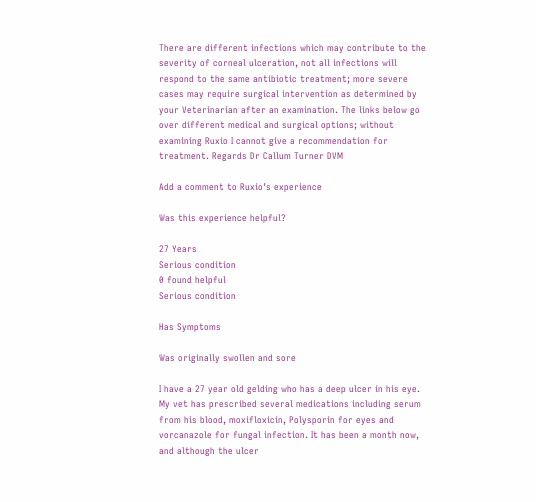There are different infections which may contribute to the severity of corneal ulceration, not all infections will respond to the same antibiotic treatment; more severe cases may require surgical intervention as determined by your Veterinarian after an examination. The links below go over different medical and surgical options; without examining Ruxio I cannot give a recommendation for treatment. Regards Dr Callum Turner DVM

Add a comment to Ruxio's experience

Was this experience helpful?

27 Years
Serious condition
0 found helpful
Serious condition

Has Symptoms

Was originally swollen and sore

I have a 27 year old gelding who has a deep ulcer in his eye. My vet has prescribed several medications including serum from his blood, moxifloxicin, Polysporin for eyes and vorcanazole for fungal infection. It has been a month now, and although the ulcer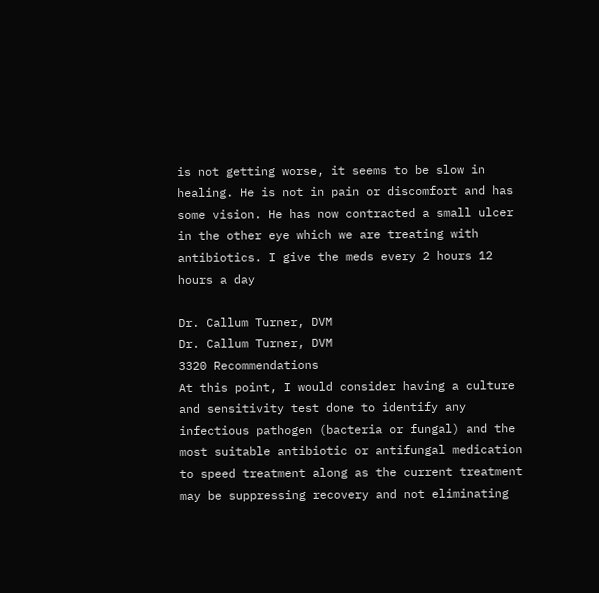is not getting worse, it seems to be slow in healing. He is not in pain or discomfort and has some vision. He has now contracted a small ulcer in the other eye which we are treating with antibiotics. I give the meds every 2 hours 12 hours a day

Dr. Callum Turner, DVM
Dr. Callum Turner, DVM
3320 Recommendations
At this point, I would consider having a culture and sensitivity test done to identify any infectious pathogen (bacteria or fungal) and the most suitable antibiotic or antifungal medication to speed treatment along as the current treatment may be suppressing recovery and not eliminating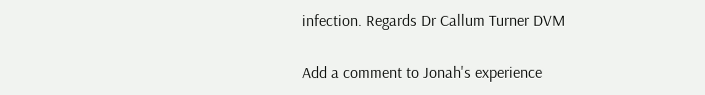infection. Regards Dr Callum Turner DVM

Add a comment to Jonah's experience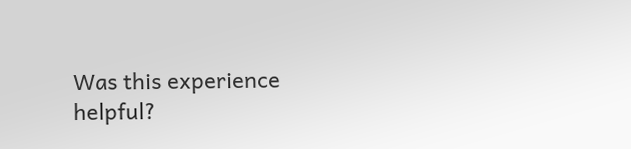Was this experience helpful?